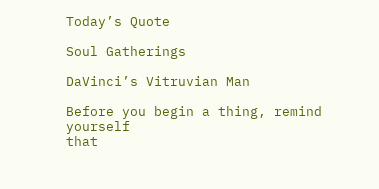Today’s Quote

Soul Gatherings

DaVinci’s Vitruvian Man

Before you begin a thing, remind yourself
that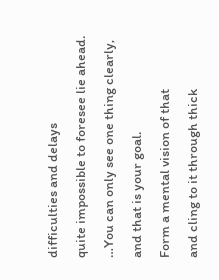difficulties and delays
quite impossible to foresee lie ahead.
…You can only see one thing clearly,
and that is your goal.
Form a mental vision of that
and cling to it through thick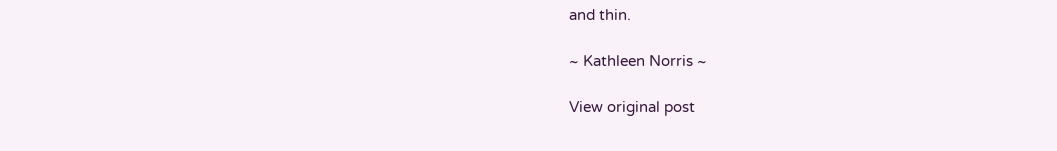and thin.

~ Kathleen Norris ~

View original post